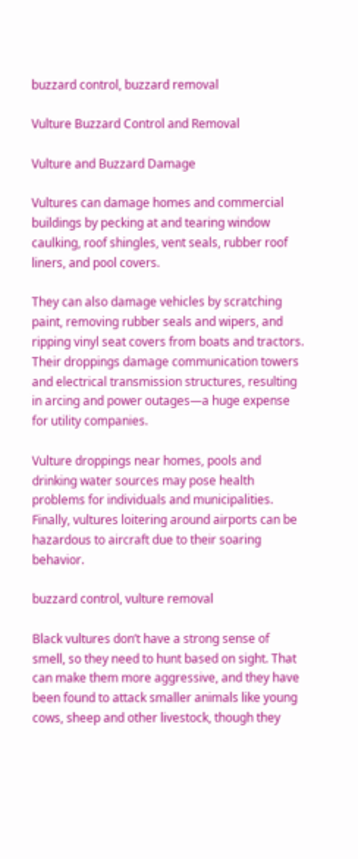buzzard control, buzzard removal

Vulture Buzzard Control and Removal

Vulture and Buzzard Damage

Vultures can damage homes and commercial buildings by pecking at and tearing window caulking, roof shingles, vent seals, rubber roof liners, and pool covers.

They can also damage vehicles by scratching paint, removing rubber seals and wipers, and ripping vinyl seat covers from boats and tractors. Their droppings damage communication towers and electrical transmission structures, resulting in arcing and power outages—a huge expense for utility companies.

Vulture droppings near homes, pools and drinking water sources may pose health problems for individuals and municipalities. Finally, vultures loitering around airports can be hazardous to aircraft due to their soaring behavior.

buzzard control, vulture removal

Black vultures don’t have a strong sense of smell, so they need to hunt based on sight. That can make them more aggressive, and they have been found to attack smaller animals like young cows, sheep and other livestock, though they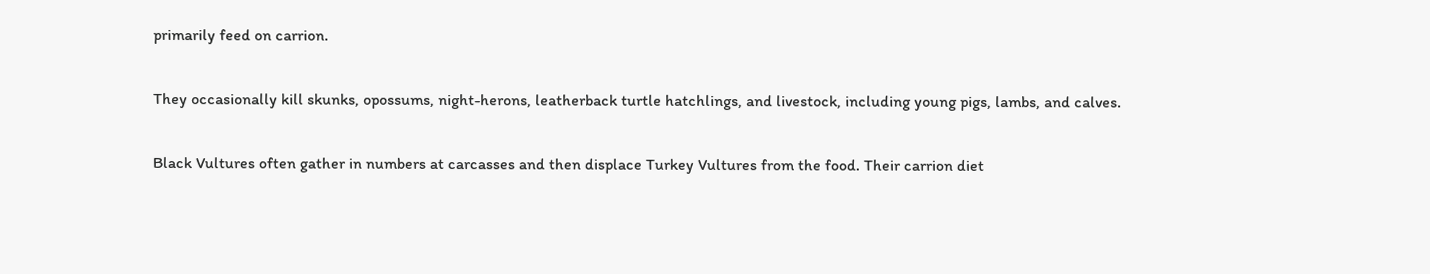primarily feed on carrion.

They occasionally kill skunks, opossums, night-herons, leatherback turtle hatchlings, and livestock, including young pigs, lambs, and calves.

Black Vultures often gather in numbers at carcasses and then displace Turkey Vultures from the food. Their carrion diet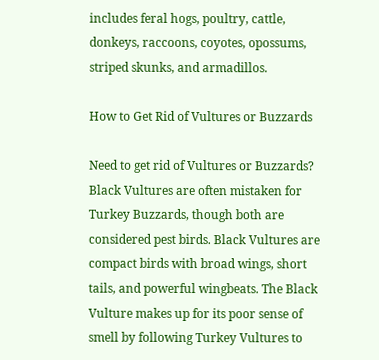includes feral hogs, poultry, cattle, donkeys, raccoons, coyotes, opossums, striped skunks, and armadillos.

How to Get Rid of Vultures or Buzzards

Need to get rid of Vultures or Buzzards? Black Vultures are often mistaken for Turkey Buzzards, though both are considered pest birds. Black Vultures are compact birds with broad wings, short tails, and powerful wingbeats. The Black Vulture makes up for its poor sense of smell by following Turkey Vultures to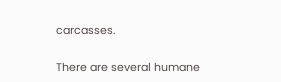carcasses.

There are several humane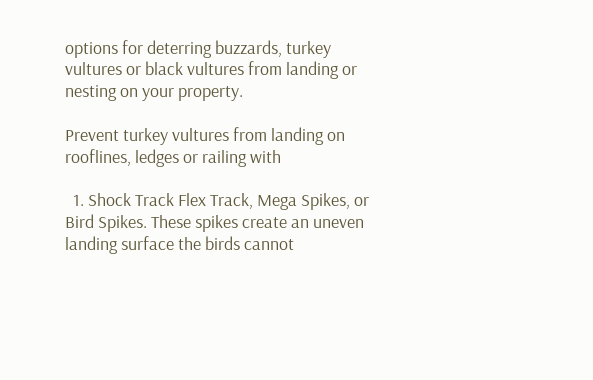options for deterring buzzards, turkey vultures or black vultures from landing or nesting on your property.

Prevent turkey vultures from landing on rooflines, ledges or railing with

  1. Shock Track Flex Track, Mega Spikes, or Bird Spikes. These spikes create an uneven landing surface the birds cannot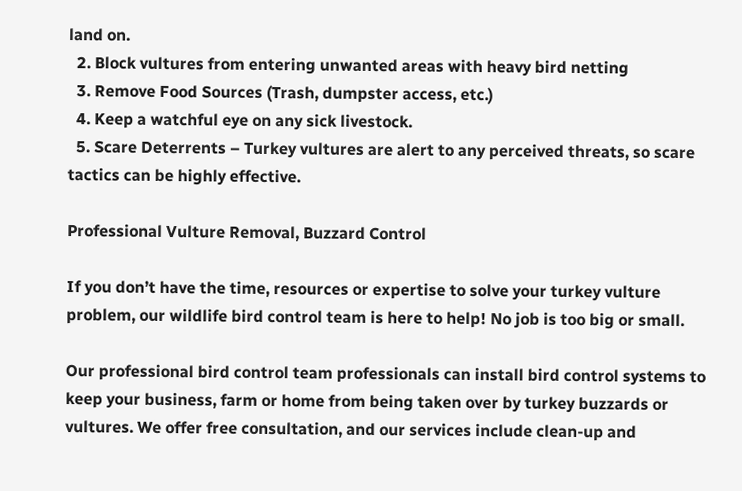land on.
  2. Block vultures from entering unwanted areas with heavy bird netting
  3. Remove Food Sources (Trash, dumpster access, etc.)
  4. Keep a watchful eye on any sick livestock.
  5. Scare Deterrents – Turkey vultures are alert to any perceived threats, so scare tactics can be highly effective.

Professional Vulture Removal, Buzzard Control

If you don’t have the time, resources or expertise to solve your turkey vulture problem, our wildlife bird control team is here to help! No job is too big or small.

Our professional bird control team professionals can install bird control systems to keep your business, farm or home from being taken over by turkey buzzards or vultures. We offer free consultation, and our services include clean-up and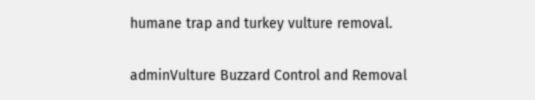humane trap and turkey vulture removal.

adminVulture Buzzard Control and Removal